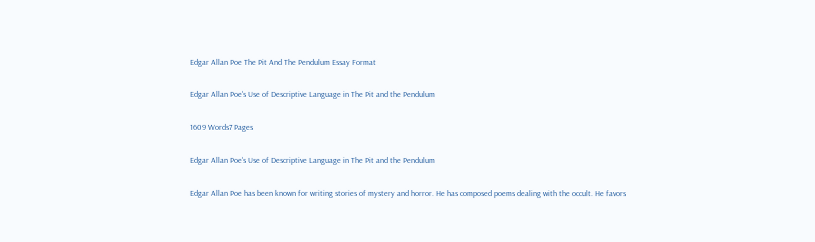Edgar Allan Poe The Pit And The Pendulum Essay Format

Edgar Allan Poe's Use of Descriptive Language in The Pit and the Pendulum

1609 Words7 Pages

Edgar Allan Poe's Use of Descriptive Language in The Pit and the Pendulum

Edgar Allan Poe has been known for writing stories of mystery and horror. He has composed poems dealing with the occult. He favors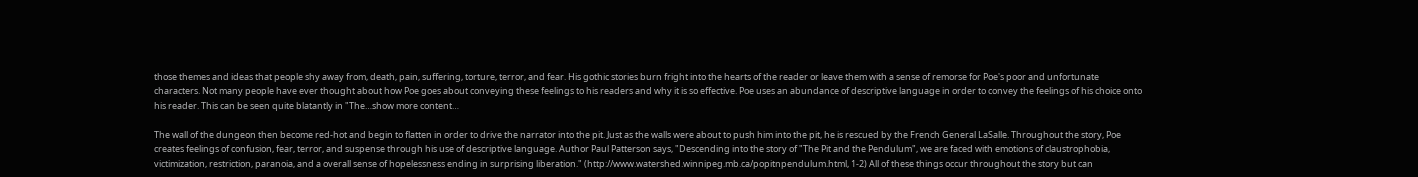those themes and ideas that people shy away from, death, pain, suffering, torture, terror, and fear. His gothic stories burn fright into the hearts of the reader or leave them with a sense of remorse for Poe's poor and unfortunate characters. Not many people have ever thought about how Poe goes about conveying these feelings to his readers and why it is so effective. Poe uses an abundance of descriptive language in order to convey the feelings of his choice onto his reader. This can be seen quite blatantly in "The…show more content…

The wall of the dungeon then become red-hot and begin to flatten in order to drive the narrator into the pit. Just as the walls were about to push him into the pit, he is rescued by the French General LaSalle. Throughout the story, Poe creates feelings of confusion, fear, terror, and suspense through his use of descriptive language. Author Paul Patterson says, "Descending into the story of "The Pit and the Pendulum", we are faced with emotions of claustrophobia, victimization, restriction, paranoia, and a overall sense of hopelessness ending in surprising liberation." (http://www.watershed.winnipeg.mb.ca/popitnpendulum.html, 1-2) All of these things occur throughout the story but can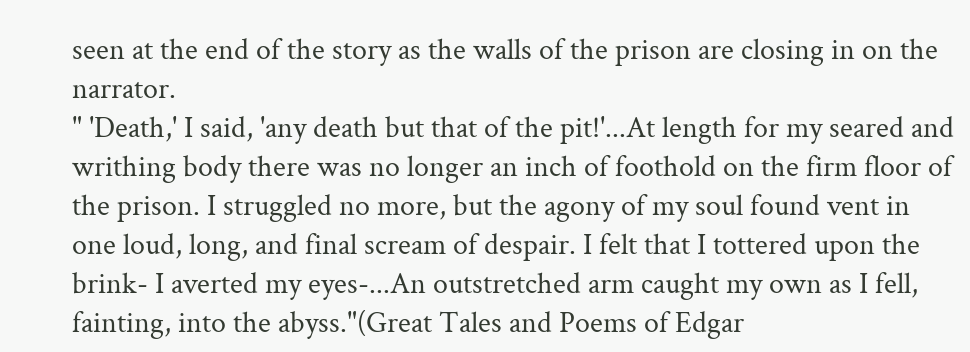seen at the end of the story as the walls of the prison are closing in on the narrator.
" 'Death,' I said, 'any death but that of the pit!'...At length for my seared and writhing body there was no longer an inch of foothold on the firm floor of the prison. I struggled no more, but the agony of my soul found vent in one loud, long, and final scream of despair. I felt that I tottered upon the brink- I averted my eyes-...An outstretched arm caught my own as I fell, fainting, into the abyss."(Great Tales and Poems of Edgar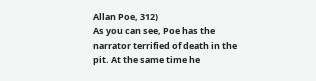Allan Poe, 312)
As you can see, Poe has the narrator terrified of death in the pit. At the same time he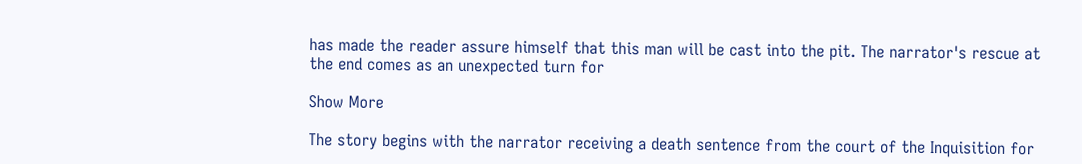has made the reader assure himself that this man will be cast into the pit. The narrator's rescue at the end comes as an unexpected turn for

Show More

The story begins with the narrator receiving a death sentence from the court of the Inquisition for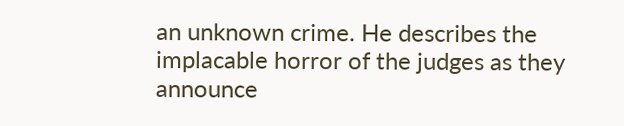an unknown crime. He describes the implacable horror of the judges as they announce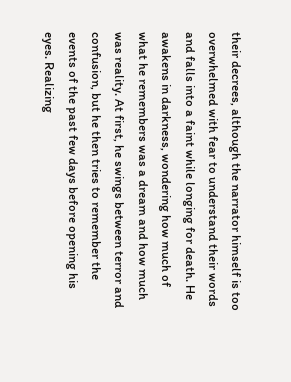their decrees, although the narrator himself is too overwhelmed with fear to understand their words and falls into a faint while longing for death. He awakens in darkness, wondering how much of what he remembers was a dream and how much was reality. At first, he swings between terror and confusion, but he then tries to remember the events of the past few days before opening his eyes. Realizing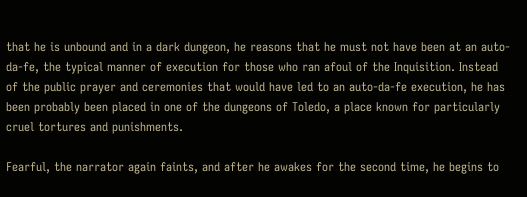that he is unbound and in a dark dungeon, he reasons that he must not have been at an auto-da-fe, the typical manner of execution for those who ran afoul of the Inquisition. Instead of the public prayer and ceremonies that would have led to an auto-da-fe execution, he has been probably been placed in one of the dungeons of Toledo, a place known for particularly cruel tortures and punishments.

Fearful, the narrator again faints, and after he awakes for the second time, he begins to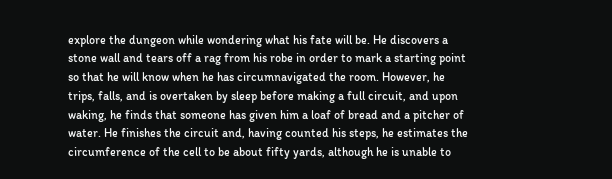explore the dungeon while wondering what his fate will be. He discovers a stone wall and tears off a rag from his robe in order to mark a starting point so that he will know when he has circumnavigated the room. However, he trips, falls, and is overtaken by sleep before making a full circuit, and upon waking, he finds that someone has given him a loaf of bread and a pitcher of water. He finishes the circuit and, having counted his steps, he estimates the circumference of the cell to be about fifty yards, although he is unable to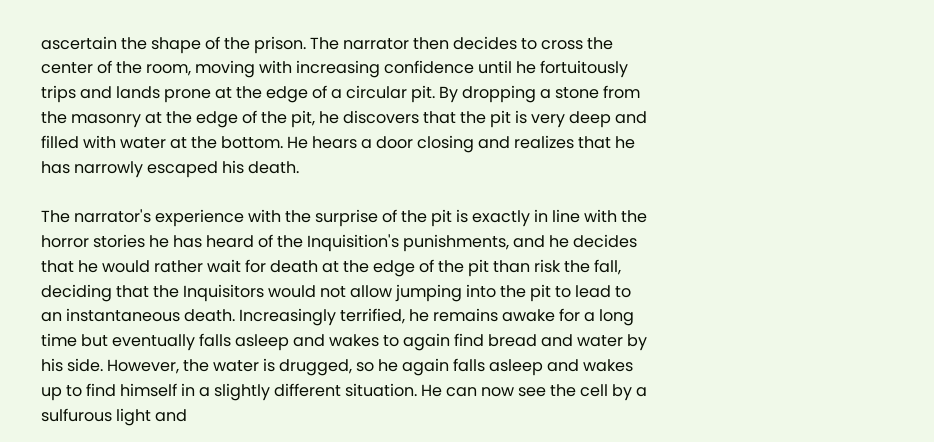ascertain the shape of the prison. The narrator then decides to cross the center of the room, moving with increasing confidence until he fortuitously trips and lands prone at the edge of a circular pit. By dropping a stone from the masonry at the edge of the pit, he discovers that the pit is very deep and filled with water at the bottom. He hears a door closing and realizes that he has narrowly escaped his death.

The narrator's experience with the surprise of the pit is exactly in line with the horror stories he has heard of the Inquisition's punishments, and he decides that he would rather wait for death at the edge of the pit than risk the fall, deciding that the Inquisitors would not allow jumping into the pit to lead to an instantaneous death. Increasingly terrified, he remains awake for a long time but eventually falls asleep and wakes to again find bread and water by his side. However, the water is drugged, so he again falls asleep and wakes up to find himself in a slightly different situation. He can now see the cell by a sulfurous light and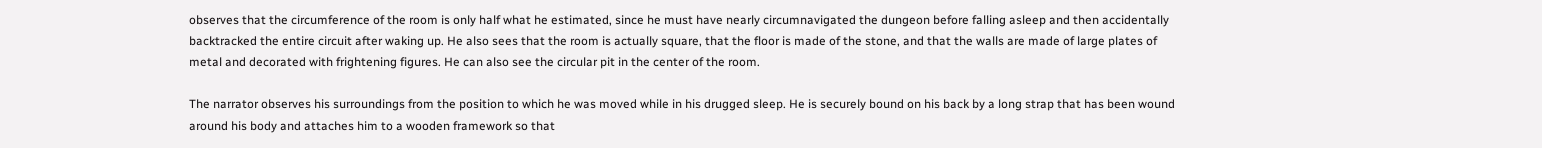observes that the circumference of the room is only half what he estimated, since he must have nearly circumnavigated the dungeon before falling asleep and then accidentally backtracked the entire circuit after waking up. He also sees that the room is actually square, that the floor is made of the stone, and that the walls are made of large plates of metal and decorated with frightening figures. He can also see the circular pit in the center of the room.

The narrator observes his surroundings from the position to which he was moved while in his drugged sleep. He is securely bound on his back by a long strap that has been wound around his body and attaches him to a wooden framework so that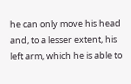he can only move his head and, to a lesser extent, his left arm, which he is able to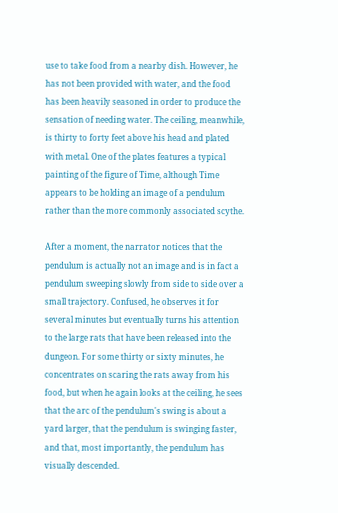use to take food from a nearby dish. However, he has not been provided with water, and the food has been heavily seasoned in order to produce the sensation of needing water. The ceiling, meanwhile, is thirty to forty feet above his head and plated with metal. One of the plates features a typical painting of the figure of Time, although Time appears to be holding an image of a pendulum rather than the more commonly associated scythe.

After a moment, the narrator notices that the pendulum is actually not an image and is in fact a pendulum sweeping slowly from side to side over a small trajectory. Confused, he observes it for several minutes but eventually turns his attention to the large rats that have been released into the dungeon. For some thirty or sixty minutes, he concentrates on scaring the rats away from his food, but when he again looks at the ceiling, he sees that the arc of the pendulum's swing is about a yard larger, that the pendulum is swinging faster, and that, most importantly, the pendulum has visually descended.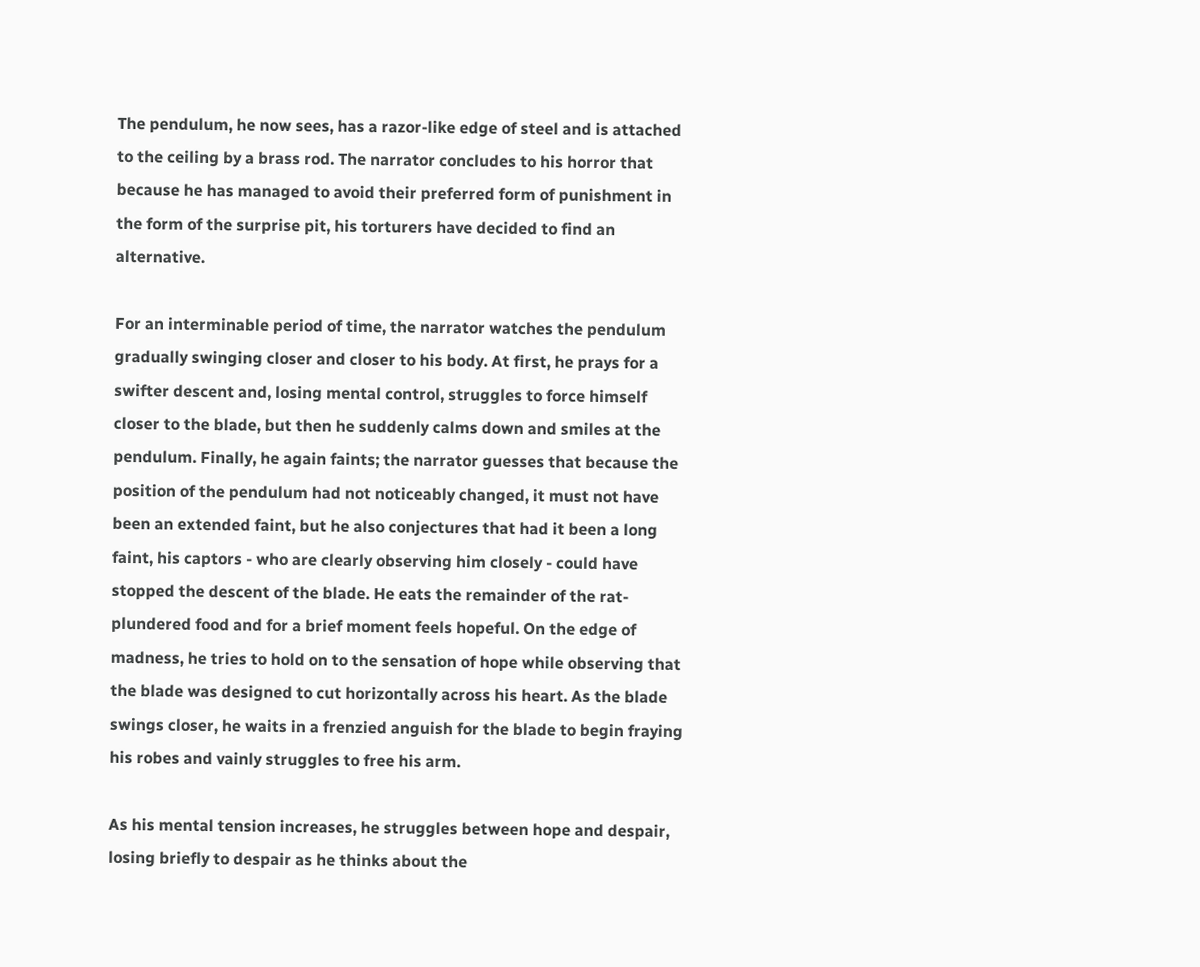The pendulum, he now sees, has a razor-like edge of steel and is attached to the ceiling by a brass rod. The narrator concludes to his horror that because he has managed to avoid their preferred form of punishment in the form of the surprise pit, his torturers have decided to find an alternative.

For an interminable period of time, the narrator watches the pendulum gradually swinging closer and closer to his body. At first, he prays for a swifter descent and, losing mental control, struggles to force himself closer to the blade, but then he suddenly calms down and smiles at the pendulum. Finally, he again faints; the narrator guesses that because the position of the pendulum had not noticeably changed, it must not have been an extended faint, but he also conjectures that had it been a long faint, his captors - who are clearly observing him closely - could have stopped the descent of the blade. He eats the remainder of the rat-plundered food and for a brief moment feels hopeful. On the edge of madness, he tries to hold on to the sensation of hope while observing that the blade was designed to cut horizontally across his heart. As the blade swings closer, he waits in a frenzied anguish for the blade to begin fraying his robes and vainly struggles to free his arm.

As his mental tension increases, he struggles between hope and despair, losing briefly to despair as he thinks about the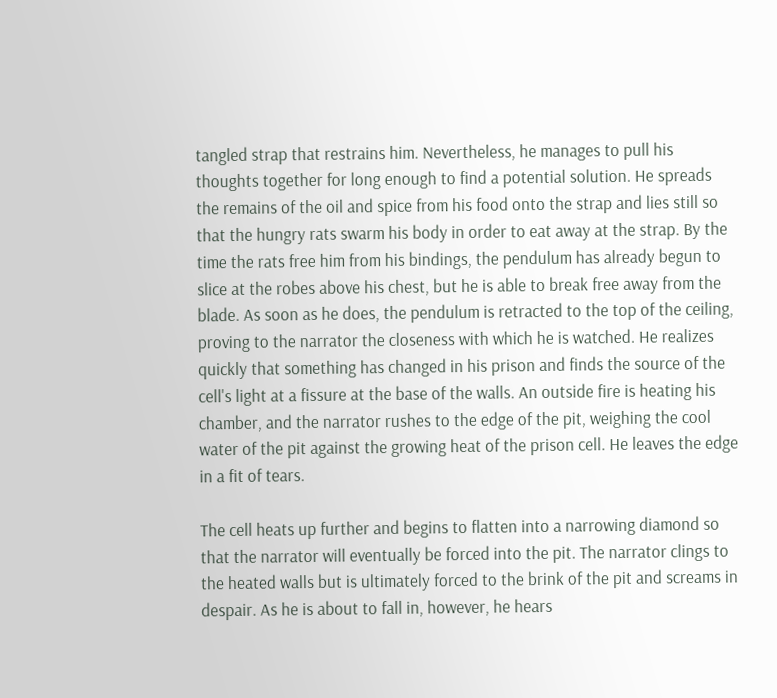tangled strap that restrains him. Nevertheless, he manages to pull his thoughts together for long enough to find a potential solution. He spreads the remains of the oil and spice from his food onto the strap and lies still so that the hungry rats swarm his body in order to eat away at the strap. By the time the rats free him from his bindings, the pendulum has already begun to slice at the robes above his chest, but he is able to break free away from the blade. As soon as he does, the pendulum is retracted to the top of the ceiling, proving to the narrator the closeness with which he is watched. He realizes quickly that something has changed in his prison and finds the source of the cell's light at a fissure at the base of the walls. An outside fire is heating his chamber, and the narrator rushes to the edge of the pit, weighing the cool water of the pit against the growing heat of the prison cell. He leaves the edge in a fit of tears.

The cell heats up further and begins to flatten into a narrowing diamond so that the narrator will eventually be forced into the pit. The narrator clings to the heated walls but is ultimately forced to the brink of the pit and screams in despair. As he is about to fall in, however, he hears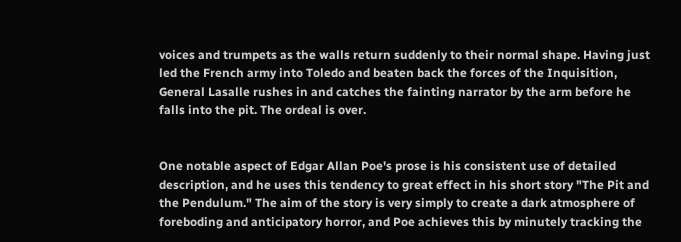voices and trumpets as the walls return suddenly to their normal shape. Having just led the French army into Toledo and beaten back the forces of the Inquisition, General Lasalle rushes in and catches the fainting narrator by the arm before he falls into the pit. The ordeal is over.


One notable aspect of Edgar Allan Poe's prose is his consistent use of detailed description, and he uses this tendency to great effect in his short story "The Pit and the Pendulum." The aim of the story is very simply to create a dark atmosphere of foreboding and anticipatory horror, and Poe achieves this by minutely tracking the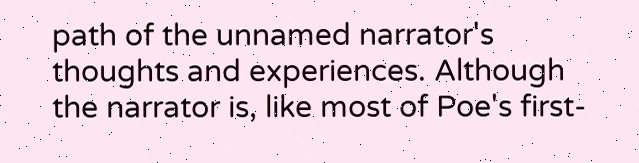path of the unnamed narrator's thoughts and experiences. Although the narrator is, like most of Poe's first-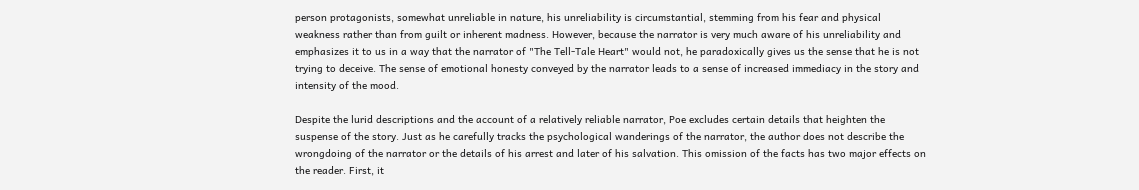person protagonists, somewhat unreliable in nature, his unreliability is circumstantial, stemming from his fear and physical weakness rather than from guilt or inherent madness. However, because the narrator is very much aware of his unreliability and emphasizes it to us in a way that the narrator of "The Tell-Tale Heart" would not, he paradoxically gives us the sense that he is not trying to deceive. The sense of emotional honesty conveyed by the narrator leads to a sense of increased immediacy in the story and intensity of the mood.

Despite the lurid descriptions and the account of a relatively reliable narrator, Poe excludes certain details that heighten the suspense of the story. Just as he carefully tracks the psychological wanderings of the narrator, the author does not describe the wrongdoing of the narrator or the details of his arrest and later of his salvation. This omission of the facts has two major effects on the reader. First, it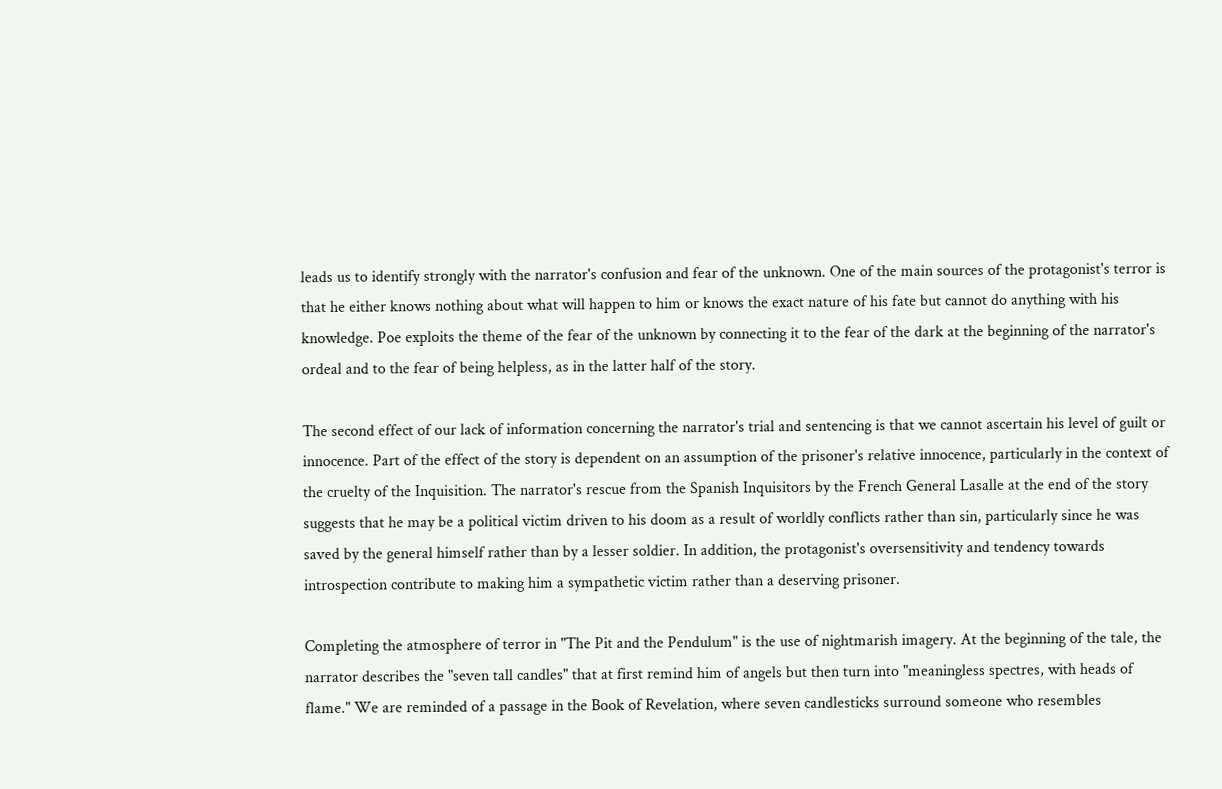leads us to identify strongly with the narrator's confusion and fear of the unknown. One of the main sources of the protagonist's terror is that he either knows nothing about what will happen to him or knows the exact nature of his fate but cannot do anything with his knowledge. Poe exploits the theme of the fear of the unknown by connecting it to the fear of the dark at the beginning of the narrator's ordeal and to the fear of being helpless, as in the latter half of the story.

The second effect of our lack of information concerning the narrator's trial and sentencing is that we cannot ascertain his level of guilt or innocence. Part of the effect of the story is dependent on an assumption of the prisoner's relative innocence, particularly in the context of the cruelty of the Inquisition. The narrator's rescue from the Spanish Inquisitors by the French General Lasalle at the end of the story suggests that he may be a political victim driven to his doom as a result of worldly conflicts rather than sin, particularly since he was saved by the general himself rather than by a lesser soldier. In addition, the protagonist's oversensitivity and tendency towards introspection contribute to making him a sympathetic victim rather than a deserving prisoner.

Completing the atmosphere of terror in "The Pit and the Pendulum" is the use of nightmarish imagery. At the beginning of the tale, the narrator describes the "seven tall candles" that at first remind him of angels but then turn into "meaningless spectres, with heads of flame." We are reminded of a passage in the Book of Revelation, where seven candlesticks surround someone who resembles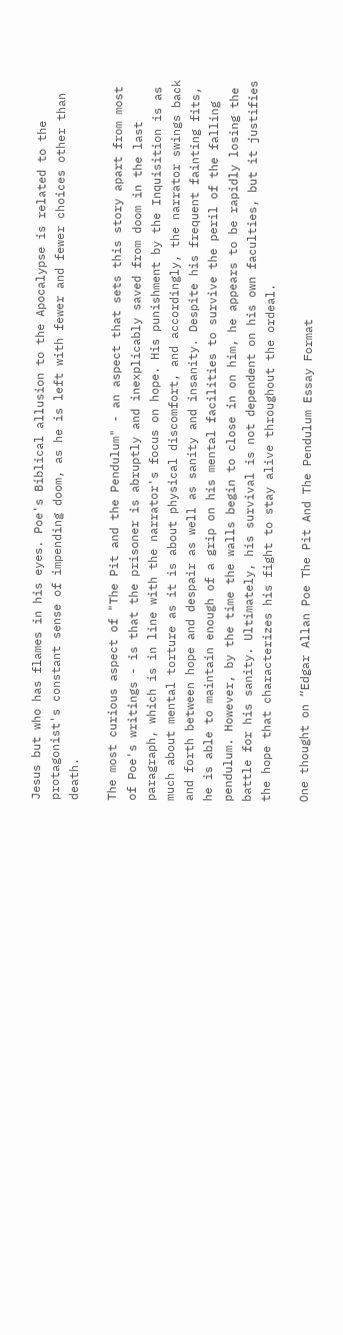Jesus but who has flames in his eyes. Poe's Biblical allusion to the Apocalypse is related to the protagonist's constant sense of impending doom, as he is left with fewer and fewer choices other than death.

The most curious aspect of "The Pit and the Pendulum" - an aspect that sets this story apart from most of Poe's writings - is that the prisoner is abruptly and inexplicably saved from doom in the last paragraph, which is in line with the narrator's focus on hope. His punishment by the Inquisition is as much about mental torture as it is about physical discomfort, and accordingly, the narrator swings back and forth between hope and despair as well as sanity and insanity. Despite his frequent fainting fits, he is able to maintain enough of a grip on his mental facilities to survive the peril of the falling pendulum. However, by the time the walls begin to close in on him, he appears to be rapidly losing the battle for his sanity. Ultimately, his survival is not dependent on his own faculties, but it justifies the hope that characterizes his fight to stay alive throughout the ordeal.

One thought on “Edgar Allan Poe The Pit And The Pendulum Essay Format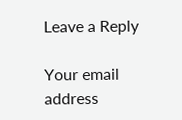Leave a Reply

Your email address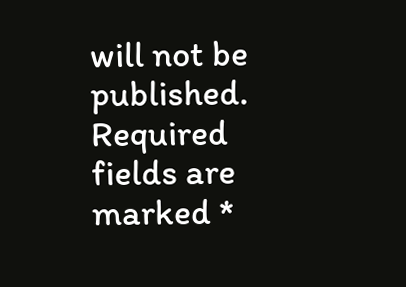will not be published. Required fields are marked *